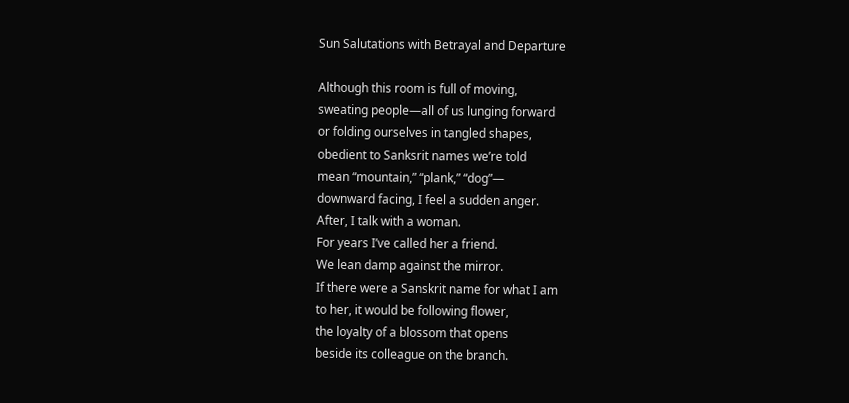Sun Salutations with Betrayal and Departure

Although this room is full of moving,
sweating people—all of us lunging forward
or folding ourselves in tangled shapes,
obedient to Sanksrit names we’re told
mean “mountain,” “plank,” “dog”—
downward facing, I feel a sudden anger.
After, I talk with a woman.
For years I’ve called her a friend.
We lean damp against the mirror.
If there were a Sanskrit name for what I am
to her, it would be following flower,
the loyalty of a blossom that opens
beside its colleague on the branch.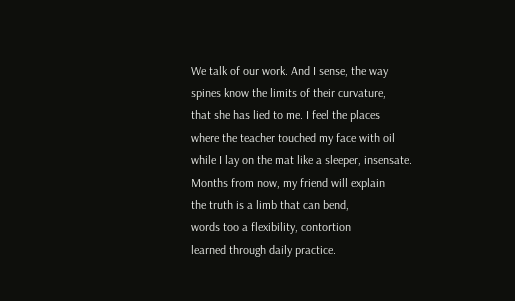We talk of our work. And I sense, the way
spines know the limits of their curvature,
that she has lied to me. I feel the places
where the teacher touched my face with oil
while I lay on the mat like a sleeper, insensate.
Months from now, my friend will explain
the truth is a limb that can bend,
words too a flexibility, contortion
learned through daily practice.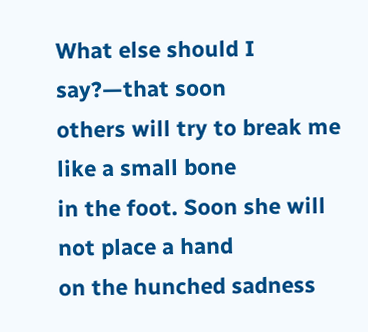What else should I say?—that soon
others will try to break me like a small bone
in the foot. Soon she will not place a hand
on the hunched sadness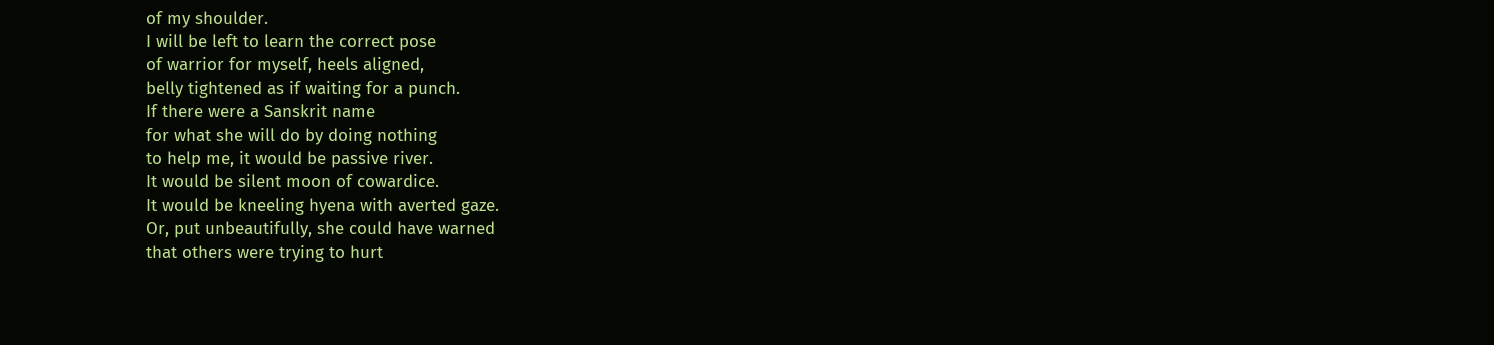of my shoulder.
I will be left to learn the correct pose
of warrior for myself, heels aligned,
belly tightened as if waiting for a punch.
If there were a Sanskrit name
for what she will do by doing nothing
to help me, it would be passive river.
It would be silent moon of cowardice.
It would be kneeling hyena with averted gaze.
Or, put unbeautifully, she could have warned
that others were trying to hurt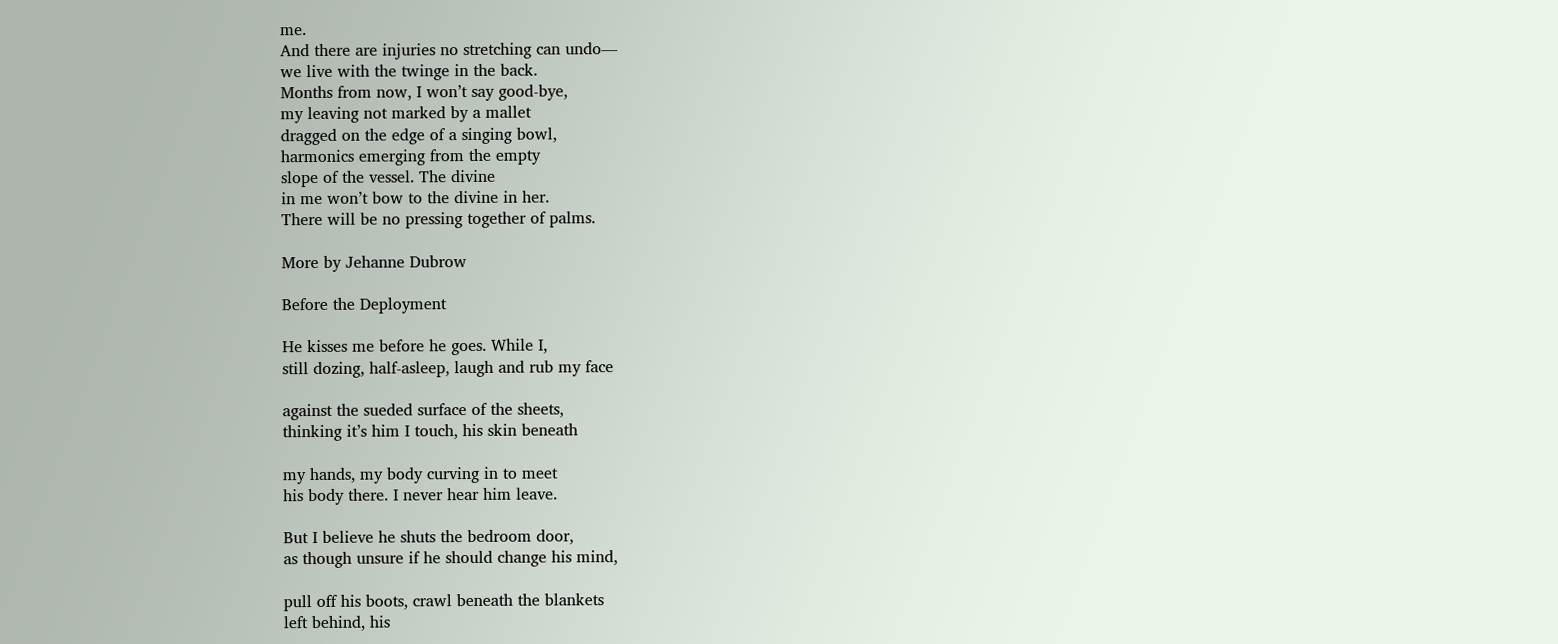me.
And there are injuries no stretching can undo—
we live with the twinge in the back.
Months from now, I won’t say good-bye,
my leaving not marked by a mallet
dragged on the edge of a singing bowl,
harmonics emerging from the empty
slope of the vessel. The divine
in me won’t bow to the divine in her.
There will be no pressing together of palms.

More by Jehanne Dubrow

Before the Deployment

He kisses me before he goes. While I,
still dozing, half-asleep, laugh and rub my face

against the sueded surface of the sheets,
thinking it’s him I touch, his skin beneath

my hands, my body curving in to meet
his body there. I never hear him leave.

But I believe he shuts the bedroom door,
as though unsure if he should change his mind,

pull off his boots, crawl beneath the blankets
left behind, his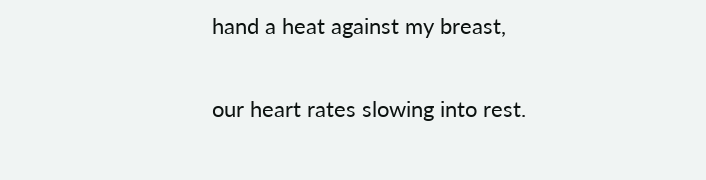hand a heat against my breast,

our heart rates slowing into rest.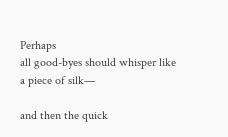Perhaps
all good-byes should whisper like a piece of silk—

and then the quick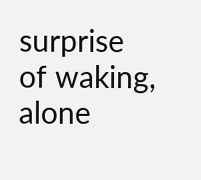surprise of waking, alone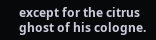except for the citrus ghost of his cologne.